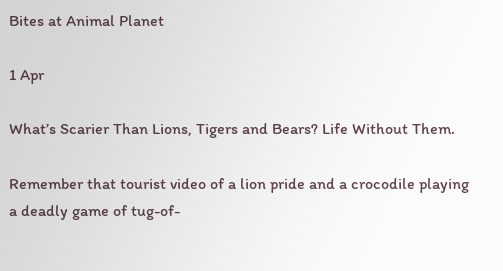Bites at Animal Planet

1 Apr

What’s Scarier Than Lions, Tigers and Bears? Life Without Them.

Remember that tourist video of a lion pride and a crocodile playing a deadly game of tug-of-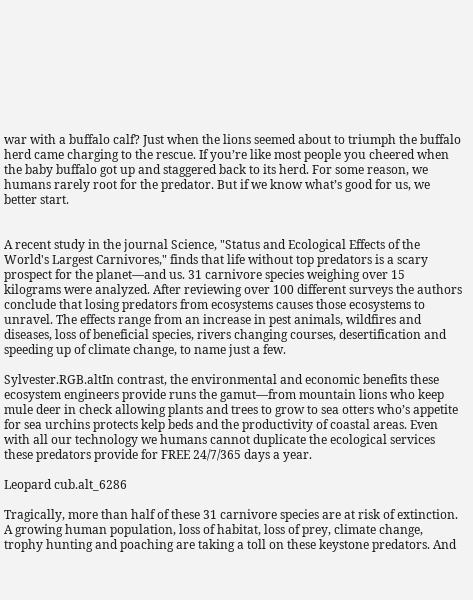war with a buffalo calf? Just when the lions seemed about to triumph the buffalo herd came charging to the rescue. If you’re like most people you cheered when the baby buffalo got up and staggered back to its herd. For some reason, we humans rarely root for the predator. But if we know what’s good for us, we better start.


A recent study in the journal Science, "Status and Ecological Effects of the World's Largest Carnivores," finds that life without top predators is a scary prospect for the planet—and us. 31 carnivore species weighing over 15 kilograms were analyzed. After reviewing over 100 different surveys the authors conclude that losing predators from ecosystems causes those ecosystems to unravel. The effects range from an increase in pest animals, wildfires and diseases, loss of beneficial species, rivers changing courses, desertification and speeding up of climate change, to name just a few.

Sylvester.RGB.altIn contrast, the environmental and economic benefits these ecosystem engineers provide runs the gamut—from mountain lions who keep mule deer in check allowing plants and trees to grow to sea otters who’s appetite for sea urchins protects kelp beds and the productivity of coastal areas. Even with all our technology we humans cannot duplicate the ecological services these predators provide for FREE 24/7/365 days a year.

Leopard cub.alt_6286

Tragically, more than half of these 31 carnivore species are at risk of extinction. A growing human population, loss of habitat, loss of prey, climate change, trophy hunting and poaching are taking a toll on these keystone predators. And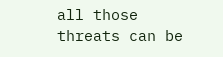all those threats can be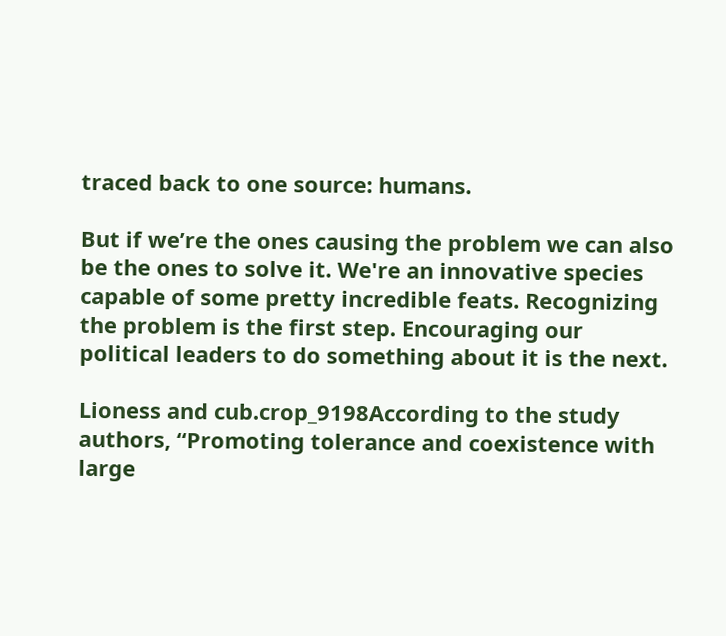traced back to one source: humans.

But if we’re the ones causing the problem we can also be the ones to solve it. We're an innovative species capable of some pretty incredible feats. Recognizing the problem is the first step. Encouraging our political leaders to do something about it is the next.

Lioness and cub.crop_9198According to the study authors, “Promoting tolerance and coexistence with large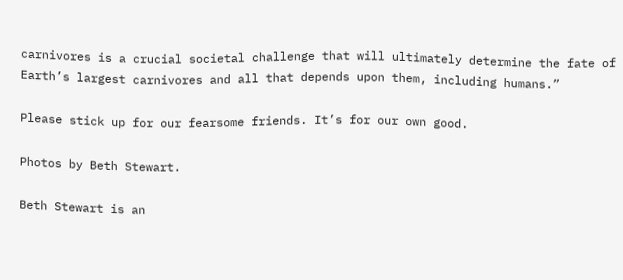carnivores is a crucial societal challenge that will ultimately determine the fate of Earth’s largest carnivores and all that depends upon them, including humans.”

Please stick up for our fearsome friends. It’s for our own good.

Photos by Beth Stewart.

Beth Stewart is an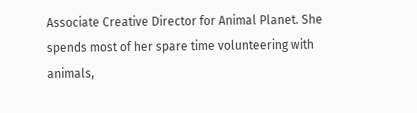Associate Creative Director for Animal Planet. She spends most of her spare time volunteering with animals,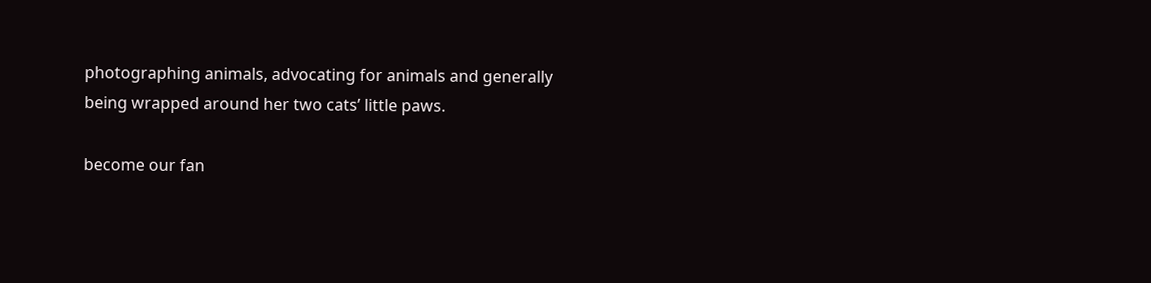photographing animals, advocating for animals and generally being wrapped around her two cats’ little paws.

become our fan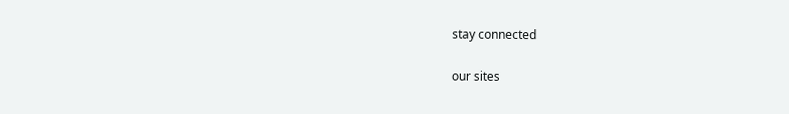stay connected

our sites